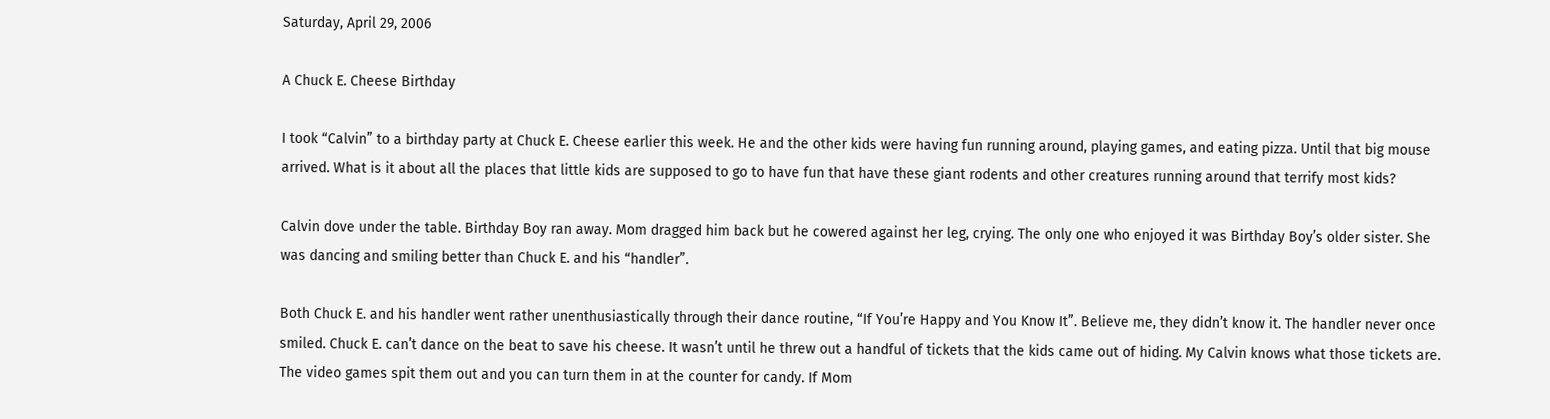Saturday, April 29, 2006

A Chuck E. Cheese Birthday

I took “Calvin” to a birthday party at Chuck E. Cheese earlier this week. He and the other kids were having fun running around, playing games, and eating pizza. Until that big mouse arrived. What is it about all the places that little kids are supposed to go to have fun that have these giant rodents and other creatures running around that terrify most kids?

Calvin dove under the table. Birthday Boy ran away. Mom dragged him back but he cowered against her leg, crying. The only one who enjoyed it was Birthday Boy’s older sister. She was dancing and smiling better than Chuck E. and his “handler”.

Both Chuck E. and his handler went rather unenthusiastically through their dance routine, “If You’re Happy and You Know It”. Believe me, they didn’t know it. The handler never once smiled. Chuck E. can’t dance on the beat to save his cheese. It wasn’t until he threw out a handful of tickets that the kids came out of hiding. My Calvin knows what those tickets are. The video games spit them out and you can turn them in at the counter for candy. If Mom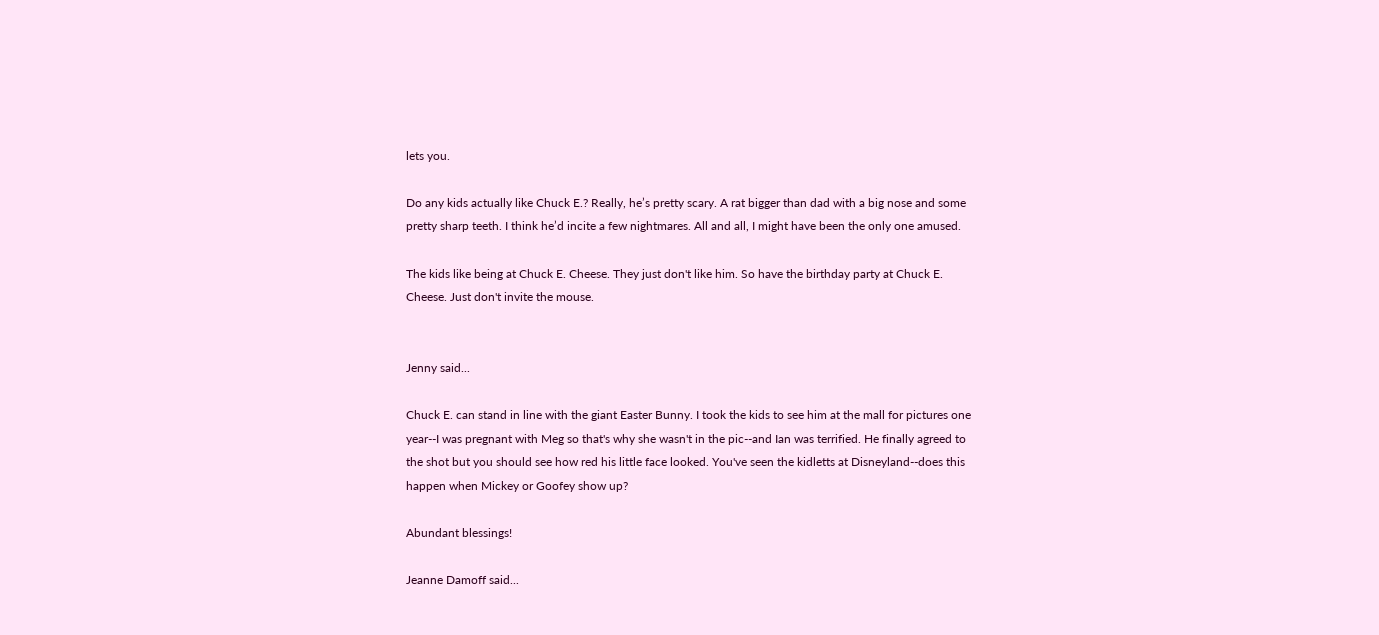lets you.

Do any kids actually like Chuck E.? Really, he’s pretty scary. A rat bigger than dad with a big nose and some pretty sharp teeth. I think he’d incite a few nightmares. All and all, I might have been the only one amused.

The kids like being at Chuck E. Cheese. They just don't like him. So have the birthday party at Chuck E. Cheese. Just don't invite the mouse.


Jenny said...

Chuck E. can stand in line with the giant Easter Bunny. I took the kids to see him at the mall for pictures one year--I was pregnant with Meg so that's why she wasn't in the pic--and Ian was terrified. He finally agreed to the shot but you should see how red his little face looked. You've seen the kidletts at Disneyland--does this happen when Mickey or Goofey show up?

Abundant blessings!

Jeanne Damoff said...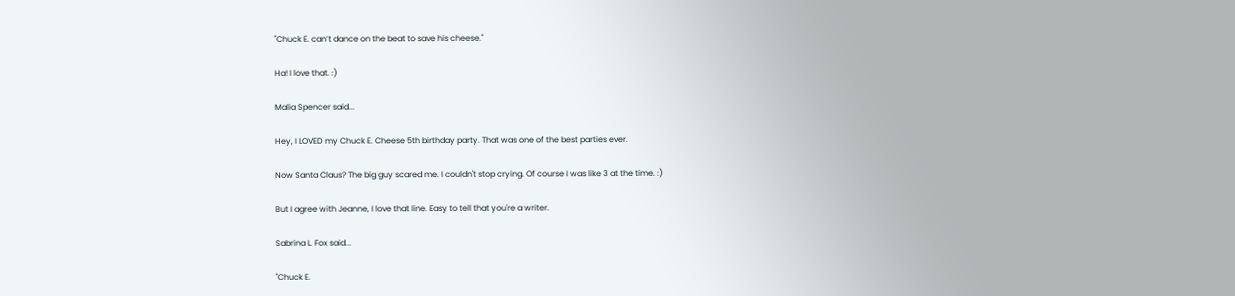"Chuck E. can’t dance on the beat to save his cheese."

Ha! I love that. :)

Malia Spencer said...

Hey, I LOVED my Chuck E. Cheese 5th birthday party. That was one of the best parties ever.

Now Santa Claus? The big guy scared me. I couldn't stop crying. Of course I was like 3 at the time. :)

But I agree with Jeanne, I love that line. Easy to tell that you're a writer.

Sabrina L. Fox said...

"Chuck E.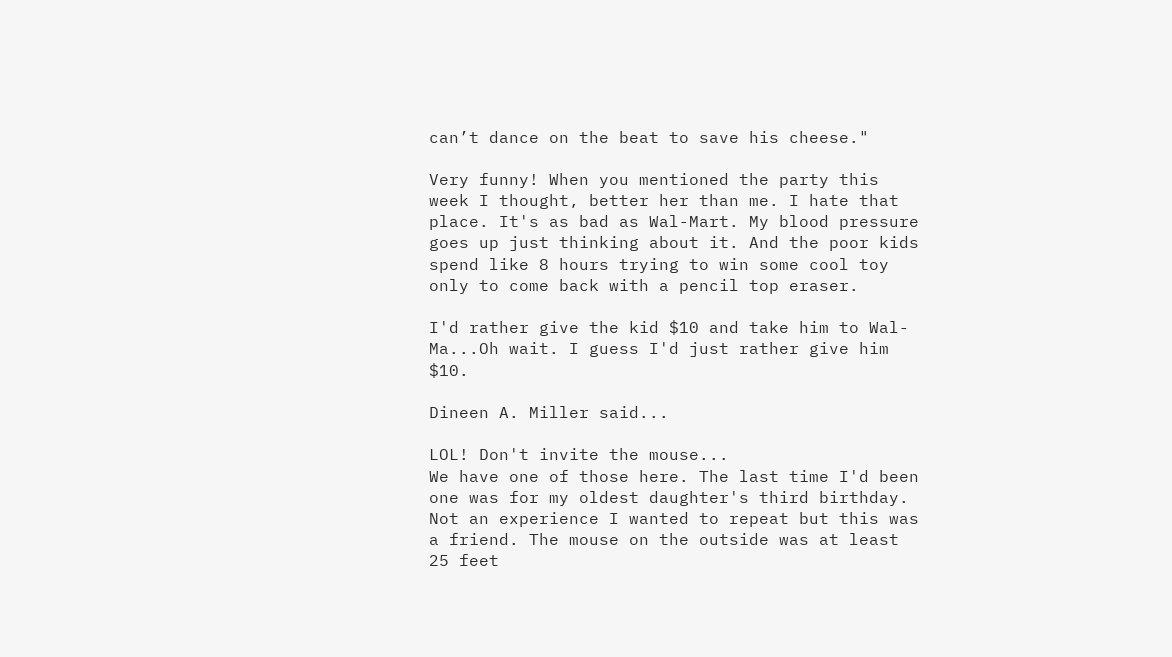can’t dance on the beat to save his cheese."

Very funny! When you mentioned the party this week I thought, better her than me. I hate that place. It's as bad as Wal-Mart. My blood pressure goes up just thinking about it. And the poor kids spend like 8 hours trying to win some cool toy only to come back with a pencil top eraser.

I'd rather give the kid $10 and take him to Wal-Ma...Oh wait. I guess I'd just rather give him $10.

Dineen A. Miller said...

LOL! Don't invite the mouse...
We have one of those here. The last time I'd been one was for my oldest daughter's third birthday. Not an experience I wanted to repeat but this was a friend. The mouse on the outside was at least 25 feet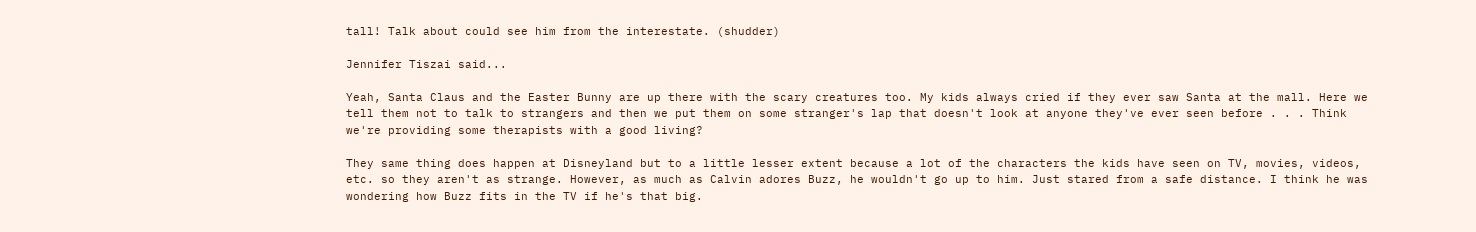tall! Talk about could see him from the interestate. (shudder)

Jennifer Tiszai said...

Yeah, Santa Claus and the Easter Bunny are up there with the scary creatures too. My kids always cried if they ever saw Santa at the mall. Here we tell them not to talk to strangers and then we put them on some stranger's lap that doesn't look at anyone they've ever seen before . . . Think we're providing some therapists with a good living?

They same thing does happen at Disneyland but to a little lesser extent because a lot of the characters the kids have seen on TV, movies, videos, etc. so they aren't as strange. However, as much as Calvin adores Buzz, he wouldn't go up to him. Just stared from a safe distance. I think he was wondering how Buzz fits in the TV if he's that big.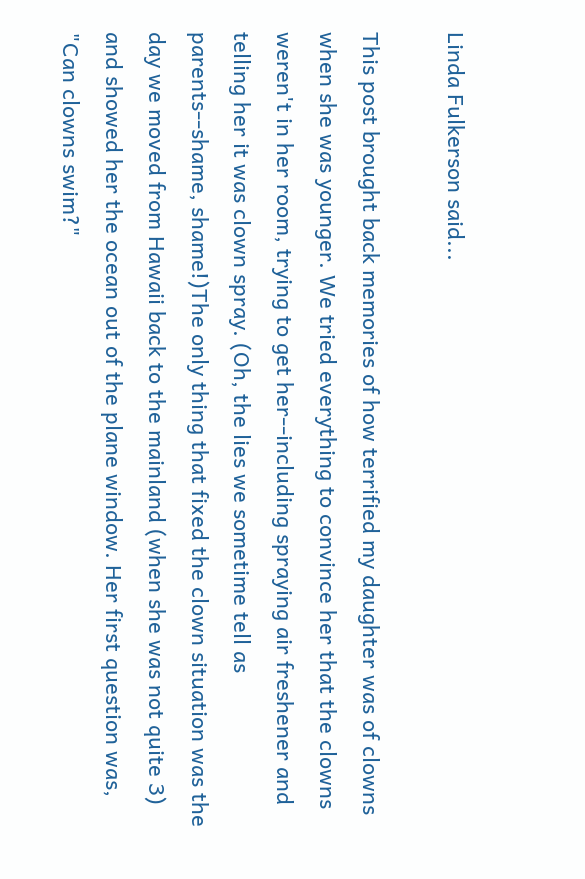Linda Fulkerson said...

This post brought back memories of how terrified my daughter was of clowns when she was younger. We tried everything to convince her that the clowns weren't in her room, trying to get her--including spraying air freshener and telling her it was clown spray. (Oh, the lies we sometime tell as parents--shame, shame!)The only thing that fixed the clown situation was the day we moved from Hawaii back to the mainland (when she was not quite 3) and showed her the ocean out of the plane window. Her first question was, "Can clowns swim?"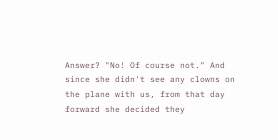Answer? "No! Of course not." And since she didn't see any clowns on the plane with us, from that day forward she decided they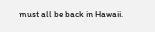must all be back in Hawaii.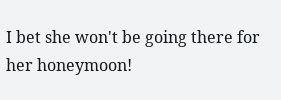I bet she won't be going there for her honeymoon!